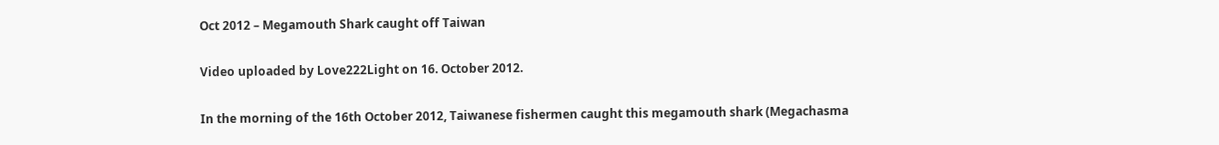Oct 2012 – Megamouth Shark caught off Taiwan

Video uploaded by Love222Light on 16. October 2012.

In the morning of the 16th October 2012, Taiwanese fishermen caught this megamouth shark (Megachasma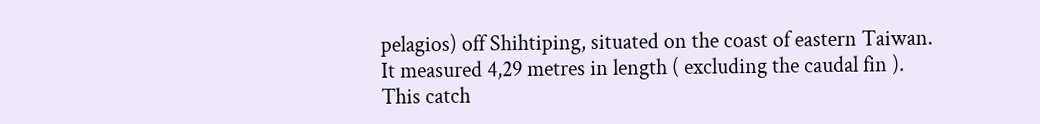pelagios) off Shihtiping, situated on the coast of eastern Taiwan. It measured 4,29 metres in length ( excluding the caudal fin ). This catch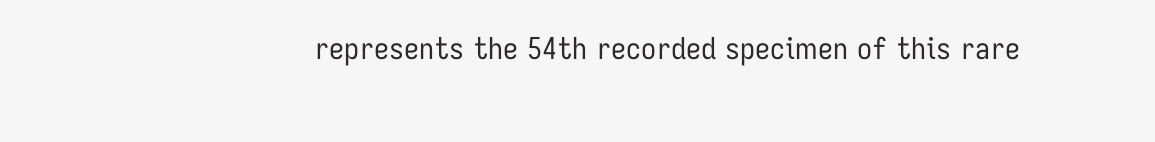represents the 54th recorded specimen of this rare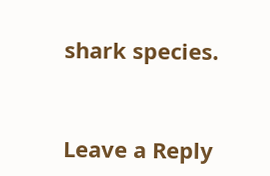shark species.


Leave a Reply